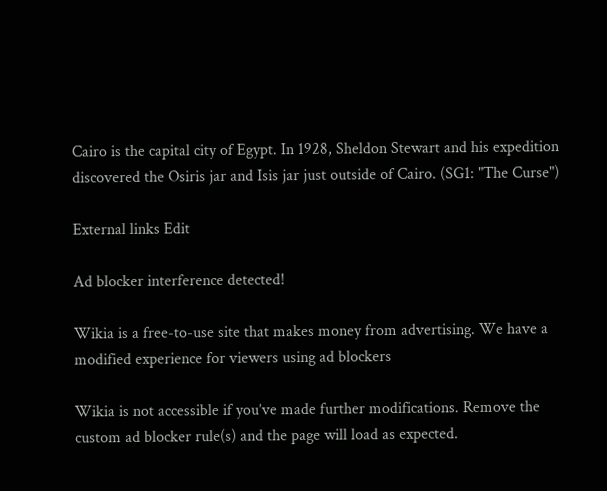Cairo is the capital city of Egypt. In 1928, Sheldon Stewart and his expedition discovered the Osiris jar and Isis jar just outside of Cairo. (SG1: "The Curse")

External links Edit

Ad blocker interference detected!

Wikia is a free-to-use site that makes money from advertising. We have a modified experience for viewers using ad blockers

Wikia is not accessible if you’ve made further modifications. Remove the custom ad blocker rule(s) and the page will load as expected.